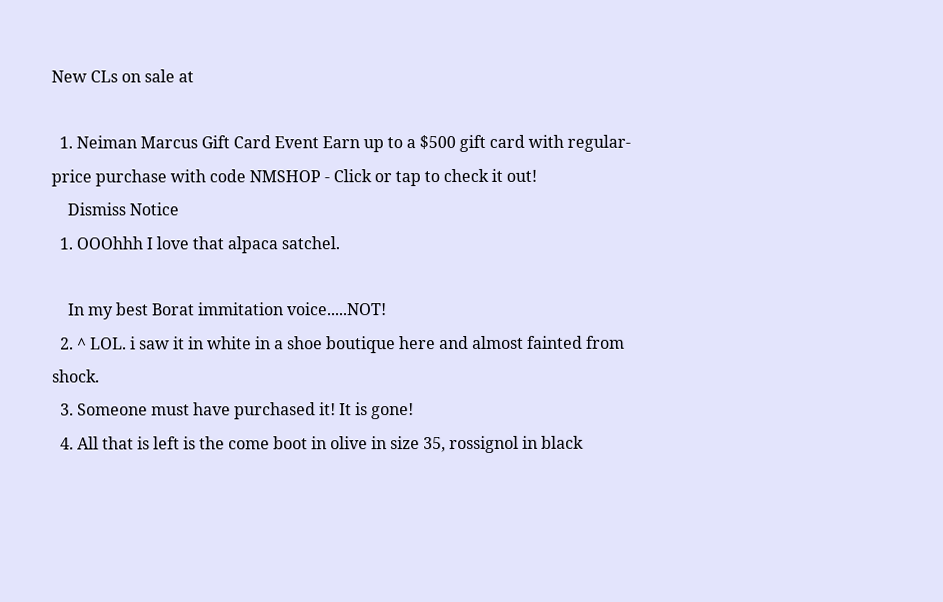New CLs on sale at

  1. Neiman Marcus Gift Card Event Earn up to a $500 gift card with regular-price purchase with code NMSHOP - Click or tap to check it out!
    Dismiss Notice
  1. OOOhhh I love that alpaca satchel.

    In my best Borat immitation voice.....NOT!
  2. ^ LOL. i saw it in white in a shoe boutique here and almost fainted from shock.
  3. Someone must have purchased it! It is gone!
  4. All that is left is the come boot in olive in size 35, rossignol in black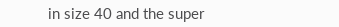in size 40 and the super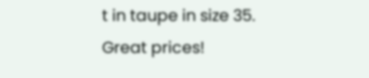t in taupe in size 35. Great prices!